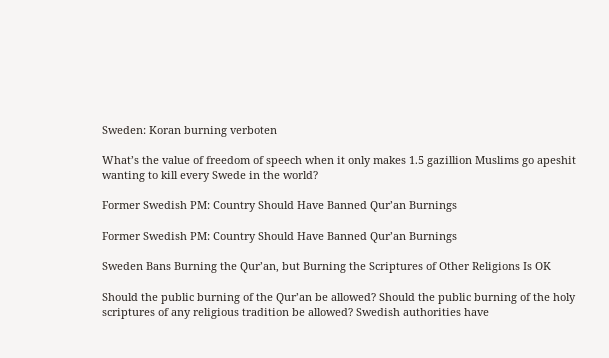Sweden: Koran burning verboten

What’s the value of freedom of speech when it only makes 1.5 gazillion Muslims go apeshit wanting to kill every Swede in the world?

Former Swedish PM: Country Should Have Banned Qur’an Burnings

Former Swedish PM: Country Should Have Banned Qur’an Burnings

Sweden Bans Burning the Qur’an, but Burning the Scriptures of Other Religions Is OK

Should the public burning of the Qur’an be allowed? Should the public burning of the holy scriptures of any religious tradition be allowed? Swedish authorities have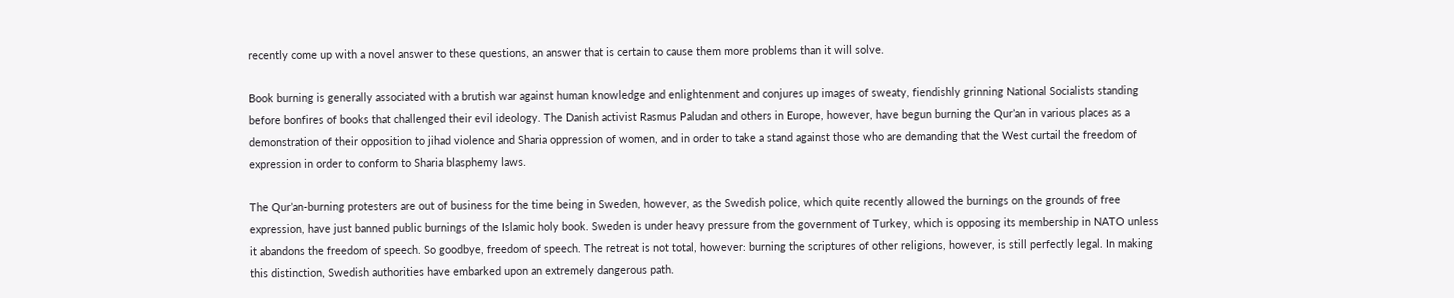recently come up with a novel answer to these questions, an answer that is certain to cause them more problems than it will solve.

Book burning is generally associated with a brutish war against human knowledge and enlightenment and conjures up images of sweaty, fiendishly grinning National Socialists standing before bonfires of books that challenged their evil ideology. The Danish activist Rasmus Paludan and others in Europe, however, have begun burning the Qur’an in various places as a demonstration of their opposition to jihad violence and Sharia oppression of women, and in order to take a stand against those who are demanding that the West curtail the freedom of expression in order to conform to Sharia blasphemy laws.

The Qur’an-burning protesters are out of business for the time being in Sweden, however, as the Swedish police, which quite recently allowed the burnings on the grounds of free expression, have just banned public burnings of the Islamic holy book. Sweden is under heavy pressure from the government of Turkey, which is opposing its membership in NATO unless it abandons the freedom of speech. So goodbye, freedom of speech. The retreat is not total, however: burning the scriptures of other religions, however, is still perfectly legal. In making this distinction, Swedish authorities have embarked upon an extremely dangerous path.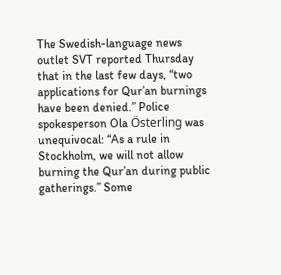The Swedish-language news outlet SVT reported Thursday that in the last few days, “two applications for Qur’an burnings have been denied.” Police spokesperson Ola Österling was unequivocal: “As a rule in Stockholm, we will not allow burning the Qur’an during public gatherings.” Some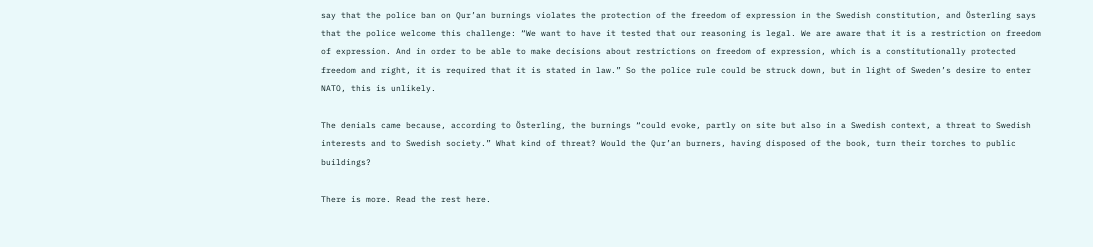say that the police ban on Qur’an burnings violates the protection of the freedom of expression in the Swedish constitution, and Österling says that the police welcome this challenge: “We want to have it tested that our reasoning is legal. We are aware that it is a restriction on freedom of expression. And in order to be able to make decisions about restrictions on freedom of expression, which is a constitutionally protected freedom and right, it is required that it is stated in law.” So the police rule could be struck down, but in light of Sweden’s desire to enter NATO, this is unlikely.

The denials came because, according to Österling, the burnings “could evoke, partly on site but also in a Swedish context, a threat to Swedish interests and to Swedish society.” What kind of threat? Would the Qur’an burners, having disposed of the book, turn their torches to public buildings?

There is more. Read the rest here.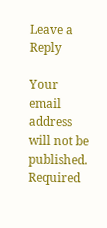Leave a Reply

Your email address will not be published. Required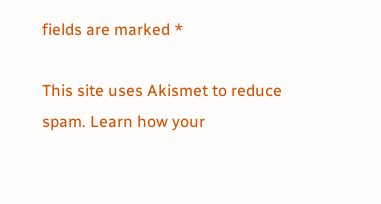fields are marked *

This site uses Akismet to reduce spam. Learn how your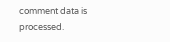comment data is processed.